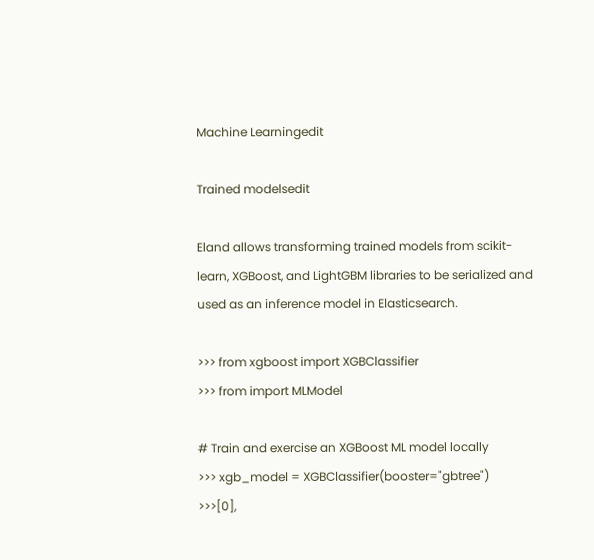Machine Learningedit

Trained modelsedit

Eland allows transforming trained models from scikit-learn, XGBoost, and LightGBM libraries to be serialized and used as an inference model in Elasticsearch.

>>> from xgboost import XGBClassifier
>>> from import MLModel

# Train and exercise an XGBoost ML model locally
>>> xgb_model = XGBClassifier(booster="gbtree")
>>>[0],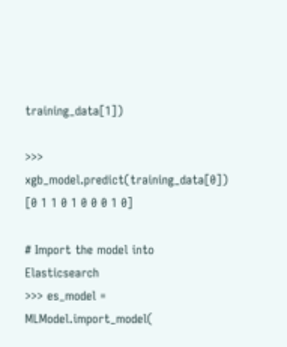training_data[1])

>>> xgb_model.predict(training_data[0])
[0 1 1 0 1 0 0 0 1 0]

# Import the model into Elasticsearch
>>> es_model = MLModel.import_model(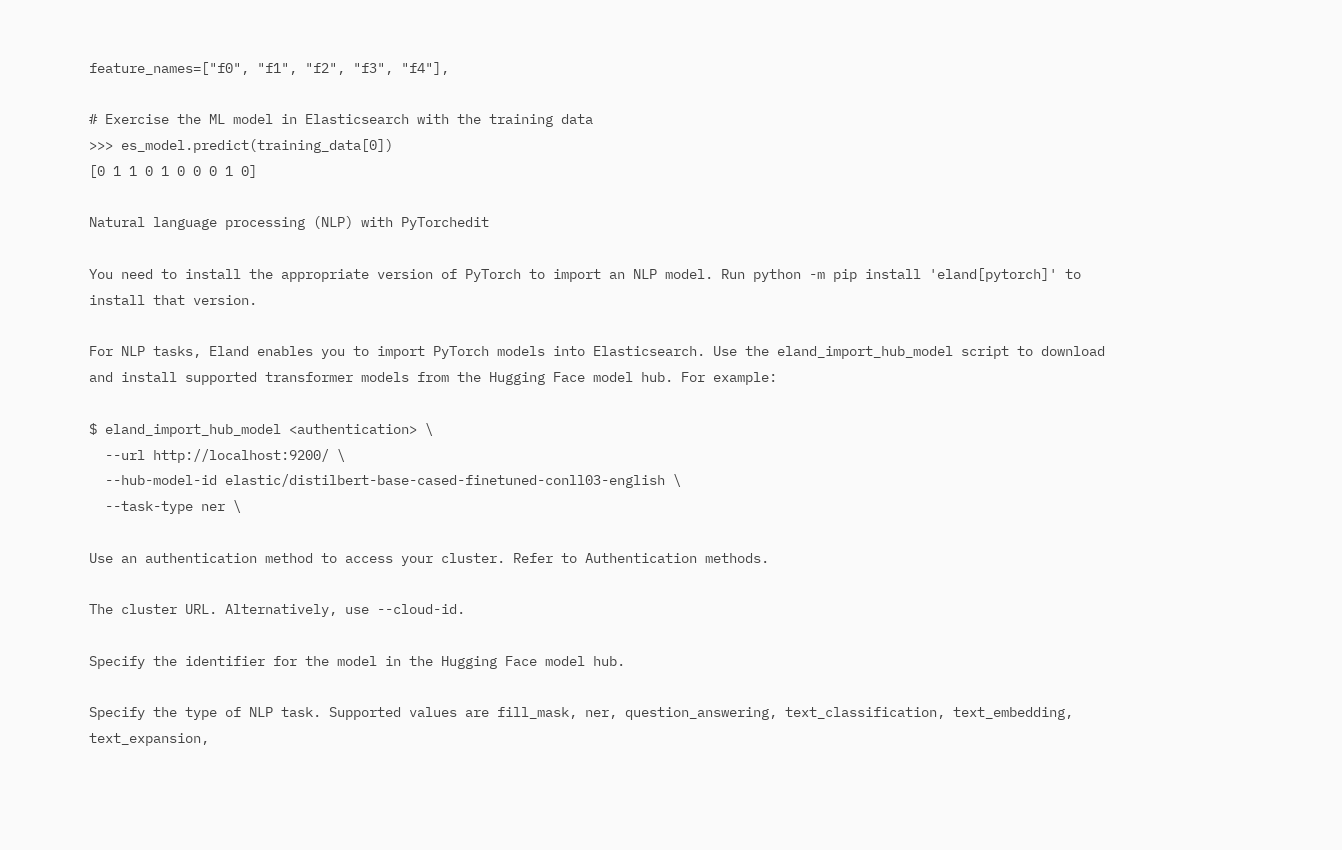feature_names=["f0", "f1", "f2", "f3", "f4"],

# Exercise the ML model in Elasticsearch with the training data
>>> es_model.predict(training_data[0])
[0 1 1 0 1 0 0 0 1 0]

Natural language processing (NLP) with PyTorchedit

You need to install the appropriate version of PyTorch to import an NLP model. Run python -m pip install 'eland[pytorch]' to install that version.

For NLP tasks, Eland enables you to import PyTorch models into Elasticsearch. Use the eland_import_hub_model script to download and install supported transformer models from the Hugging Face model hub. For example:

$ eland_import_hub_model <authentication> \
  --url http://localhost:9200/ \
  --hub-model-id elastic/distilbert-base-cased-finetuned-conll03-english \
  --task-type ner \

Use an authentication method to access your cluster. Refer to Authentication methods.

The cluster URL. Alternatively, use --cloud-id.

Specify the identifier for the model in the Hugging Face model hub.

Specify the type of NLP task. Supported values are fill_mask, ner, question_answering, text_classification, text_embedding, text_expansion,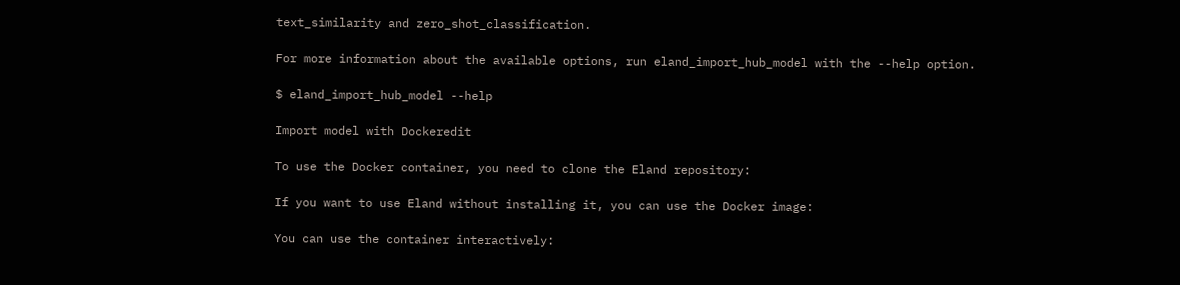text_similarity and zero_shot_classification.

For more information about the available options, run eland_import_hub_model with the --help option.

$ eland_import_hub_model --help

Import model with Dockeredit

To use the Docker container, you need to clone the Eland repository:

If you want to use Eland without installing it, you can use the Docker image:

You can use the container interactively: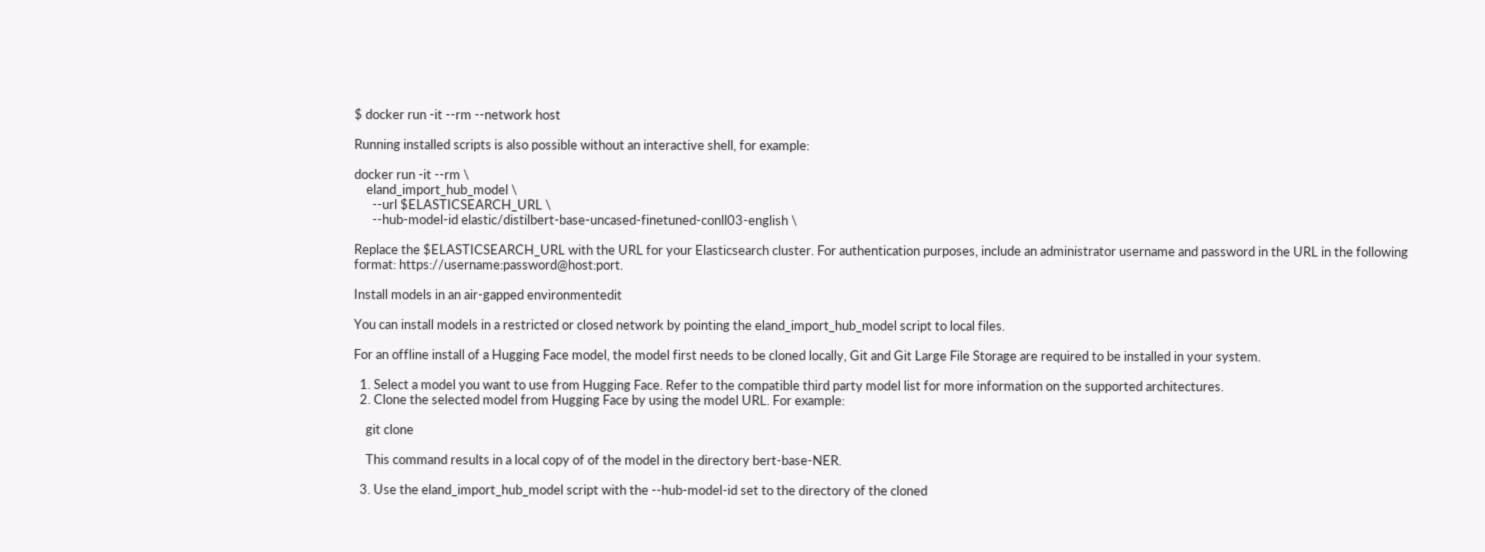$ docker run -it --rm --network host

Running installed scripts is also possible without an interactive shell, for example:

docker run -it --rm \
    eland_import_hub_model \
      --url $ELASTICSEARCH_URL \
      --hub-model-id elastic/distilbert-base-uncased-finetuned-conll03-english \

Replace the $ELASTICSEARCH_URL with the URL for your Elasticsearch cluster. For authentication purposes, include an administrator username and password in the URL in the following format: https://username:password@host:port.

Install models in an air-gapped environmentedit

You can install models in a restricted or closed network by pointing the eland_import_hub_model script to local files.

For an offline install of a Hugging Face model, the model first needs to be cloned locally, Git and Git Large File Storage are required to be installed in your system.

  1. Select a model you want to use from Hugging Face. Refer to the compatible third party model list for more information on the supported architectures.
  2. Clone the selected model from Hugging Face by using the model URL. For example:

    git clone

    This command results in a local copy of of the model in the directory bert-base-NER.

  3. Use the eland_import_hub_model script with the --hub-model-id set to the directory of the cloned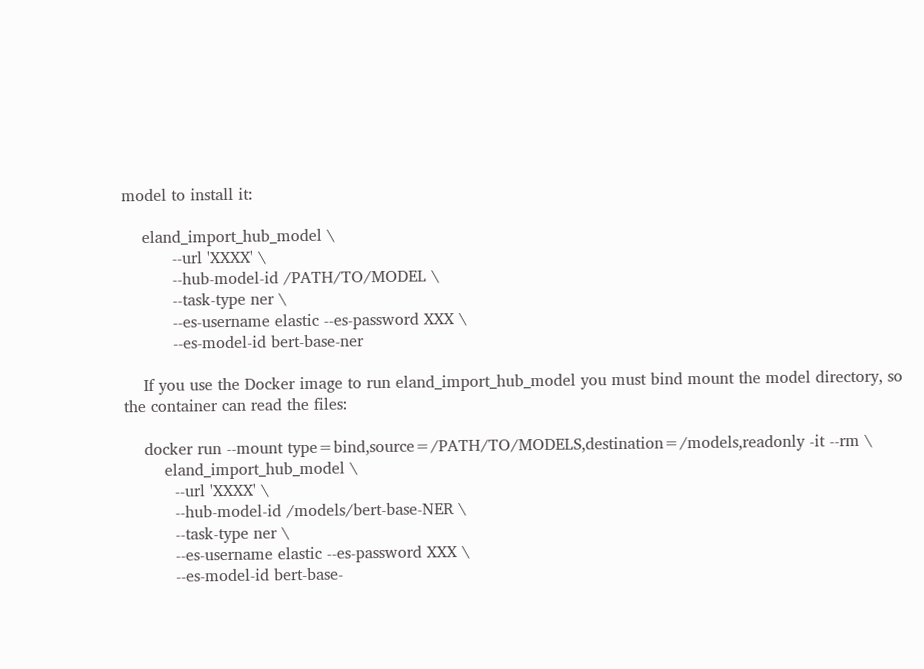model to install it:

    eland_import_hub_model \
          --url 'XXXX' \
          --hub-model-id /PATH/TO/MODEL \
          --task-type ner \
          --es-username elastic --es-password XXX \
          --es-model-id bert-base-ner

    If you use the Docker image to run eland_import_hub_model you must bind mount the model directory, so the container can read the files:

    docker run --mount type=bind,source=/PATH/TO/MODELS,destination=/models,readonly -it --rm \
        eland_import_hub_model \
          --url 'XXXX' \
          --hub-model-id /models/bert-base-NER \
          --task-type ner \
          --es-username elastic --es-password XXX \
          --es-model-id bert-base-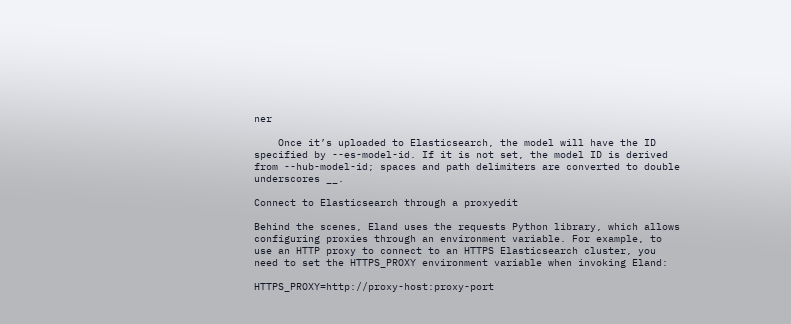ner

    Once it’s uploaded to Elasticsearch, the model will have the ID specified by --es-model-id. If it is not set, the model ID is derived from --hub-model-id; spaces and path delimiters are converted to double underscores __.

Connect to Elasticsearch through a proxyedit

Behind the scenes, Eland uses the requests Python library, which allows configuring proxies through an environment variable. For example, to use an HTTP proxy to connect to an HTTPS Elasticsearch cluster, you need to set the HTTPS_PROXY environment variable when invoking Eland:

HTTPS_PROXY=http://proxy-host:proxy-port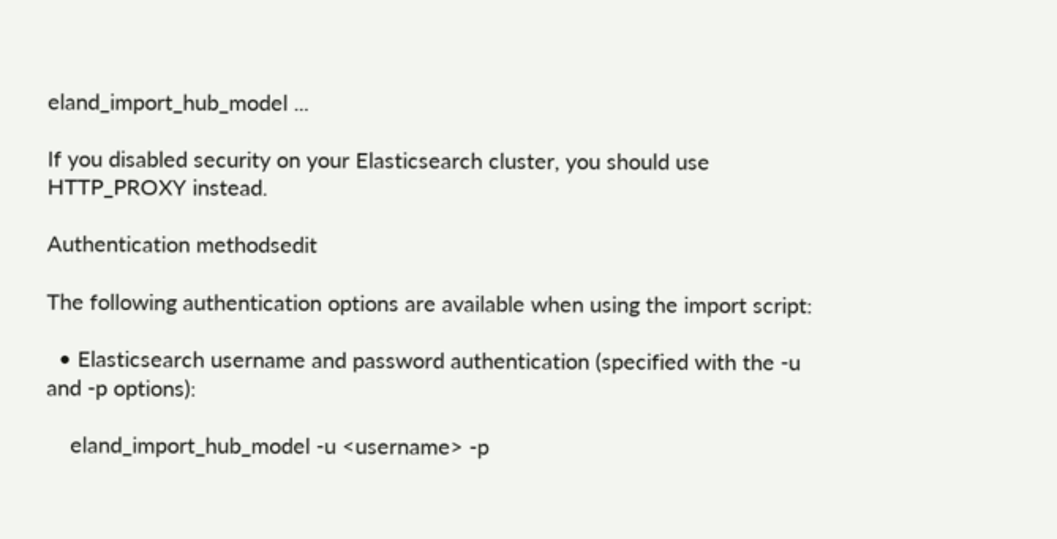eland_import_hub_model ...

If you disabled security on your Elasticsearch cluster, you should use HTTP_PROXY instead.

Authentication methodsedit

The following authentication options are available when using the import script:

  • Elasticsearch username and password authentication (specified with the -u and -p options):

    eland_import_hub_model -u <username> -p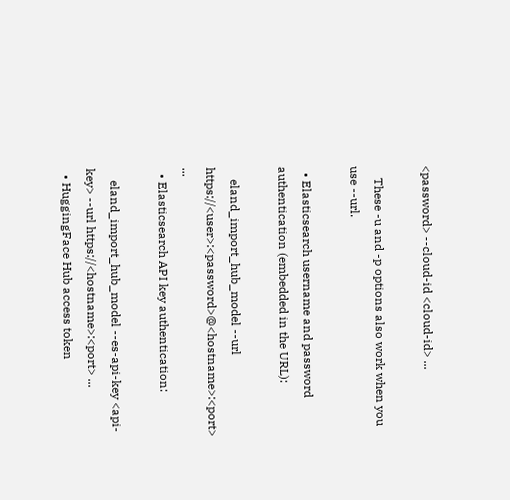<password> --cloud-id <cloud-id> ...

    These -u and -p options also work when you use --url.

  • Elasticsearch username and password authentication (embedded in the URL):

    eland_import_hub_model --url https://<user>:<password>@<hostname>:<port> ...
  • Elasticsearch API key authentication:

    eland_import_hub_model --es-api-key <api-key> --url https://<hostname>:<port> ...
  • HuggingFace Hub access token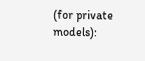(for private models):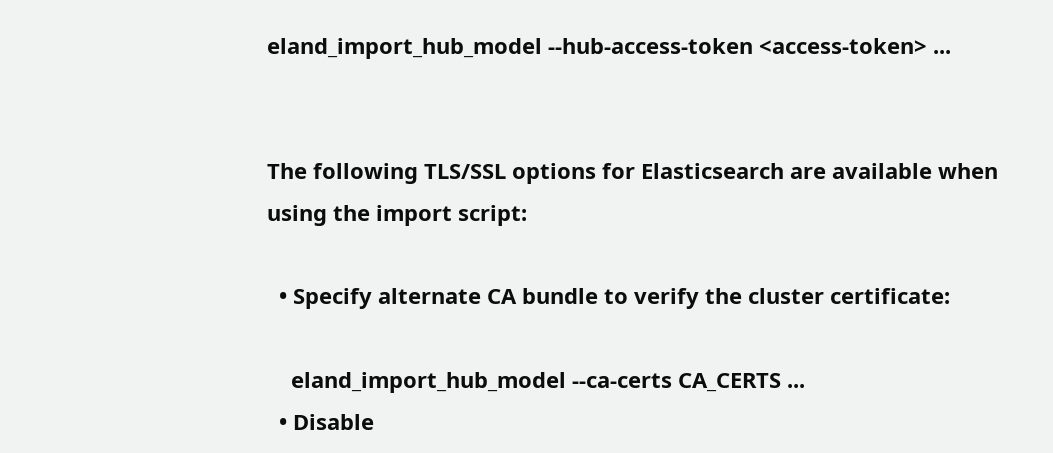eland_import_hub_model --hub-access-token <access-token> ...


The following TLS/SSL options for Elasticsearch are available when using the import script:

  • Specify alternate CA bundle to verify the cluster certificate:

    eland_import_hub_model --ca-certs CA_CERTS ...
  • Disable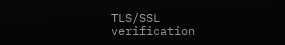TLS/SSL verification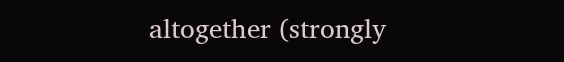altogether (strongly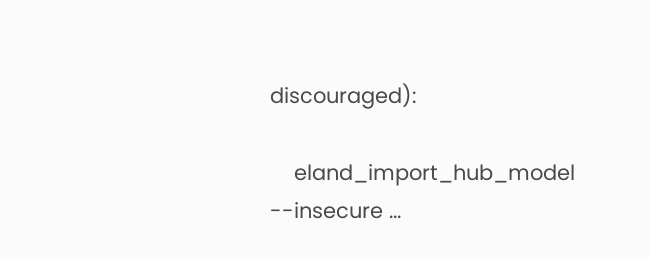discouraged):

    eland_import_hub_model --insecure ...